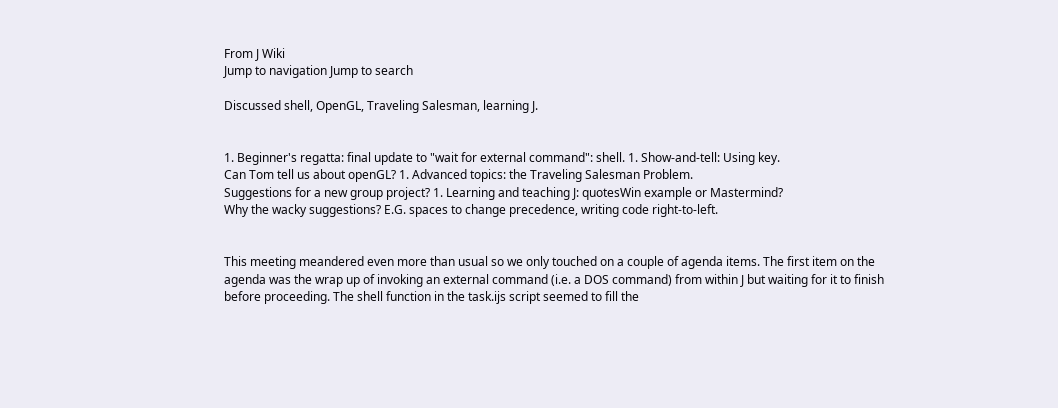From J Wiki
Jump to navigation Jump to search

Discussed shell, OpenGL, Traveling Salesman, learning J.


1. Beginner's regatta: final update to "wait for external command": shell. 1. Show-and-tell: Using key.
Can Tom tell us about openGL? 1. Advanced topics: the Traveling Salesman Problem.
Suggestions for a new group project? 1. Learning and teaching J: quotesWin example or Mastermind?
Why the wacky suggestions? E.G. spaces to change precedence, writing code right-to-left.


This meeting meandered even more than usual so we only touched on a couple of agenda items. The first item on the agenda was the wrap up of invoking an external command (i.e. a DOS command) from within J but waiting for it to finish before proceeding. The shell function in the task.ijs script seemed to fill the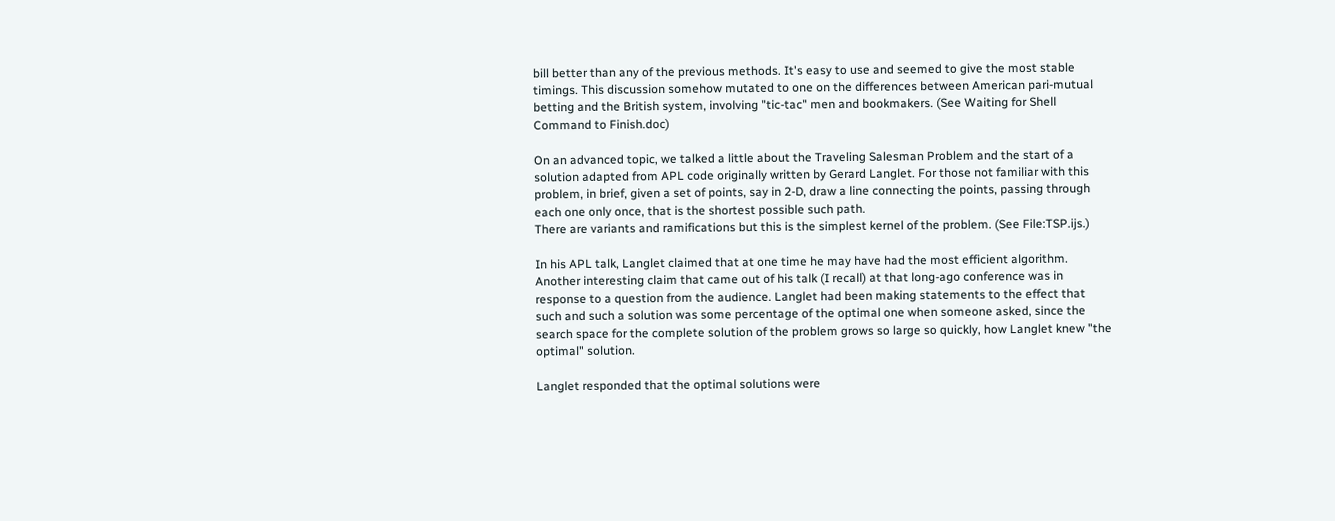bill better than any of the previous methods. It's easy to use and seemed to give the most stable timings. This discussion somehow mutated to one on the differences between American pari-mutual betting and the British system, involving "tic-tac" men and bookmakers. (See Waiting for Shell Command to Finish.doc)

On an advanced topic, we talked a little about the Traveling Salesman Problem and the start of a solution adapted from APL code originally written by Gerard Langlet. For those not familiar with this problem, in brief, given a set of points, say in 2-D, draw a line connecting the points, passing through each one only once, that is the shortest possible such path.
There are variants and ramifications but this is the simplest kernel of the problem. (See File:TSP.ijs.)

In his APL talk, Langlet claimed that at one time he may have had the most efficient algorithm. Another interesting claim that came out of his talk (I recall) at that long-ago conference was in response to a question from the audience. Langlet had been making statements to the effect that such and such a solution was some percentage of the optimal one when someone asked, since the search space for the complete solution of the problem grows so large so quickly, how Langlet knew "the optimal" solution.

Langlet responded that the optimal solutions were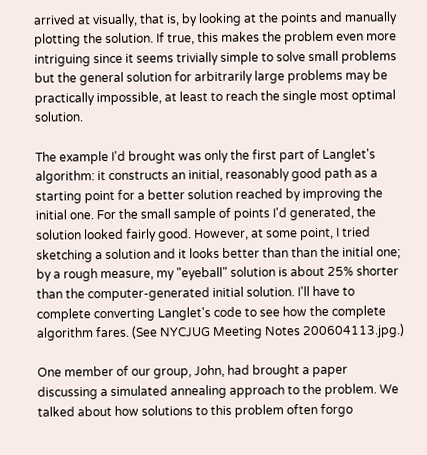arrived at visually, that is, by looking at the points and manually plotting the solution. If true, this makes the problem even more intriguing since it seems trivially simple to solve small problems but the general solution for arbitrarily large problems may be practically impossible, at least to reach the single most optimal solution.

The example I'd brought was only the first part of Langlet's algorithm: it constructs an initial, reasonably good path as a starting point for a better solution reached by improving the initial one. For the small sample of points I'd generated, the solution looked fairly good. However, at some point, I tried sketching a solution and it looks better than than the initial one; by a rough measure, my "eyeball" solution is about 25% shorter than the computer-generated initial solution. I'll have to complete converting Langlet's code to see how the complete algorithm fares. (See NYCJUG Meeting Notes 200604113.jpg.)

One member of our group, John, had brought a paper discussing a simulated annealing approach to the problem. We talked about how solutions to this problem often forgo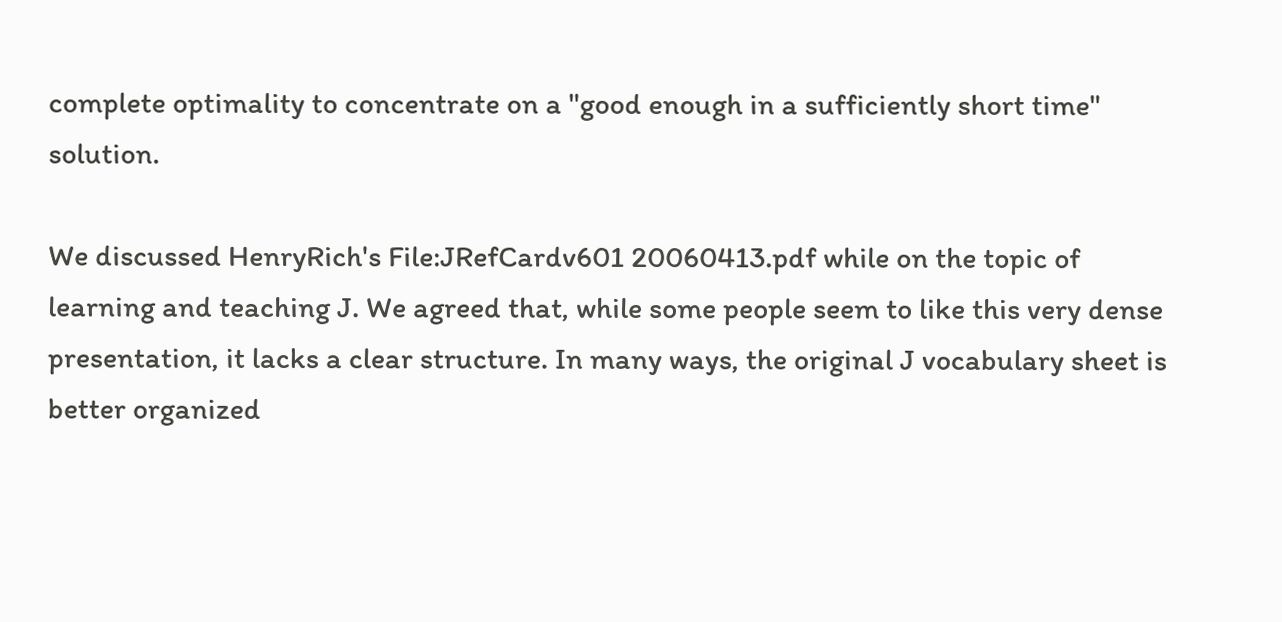complete optimality to concentrate on a "good enough in a sufficiently short time" solution.

We discussed HenryRich's File:JRefCardv601 20060413.pdf while on the topic of learning and teaching J. We agreed that, while some people seem to like this very dense presentation, it lacks a clear structure. In many ways, the original J vocabulary sheet is better organized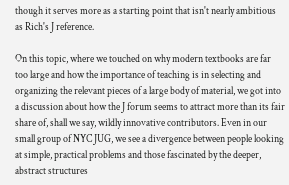though it serves more as a starting point that isn't nearly ambitious as Rich's J reference.

On this topic, where we touched on why modern textbooks are far too large and how the importance of teaching is in selecting and organizing the relevant pieces of a large body of material, we got into a discussion about how the J forum seems to attract more than its fair share of, shall we say, wildly innovative contributors. Even in our small group of NYC JUG, we see a divergence between people looking at simple, practical problems and those fascinated by the deeper, abstract structures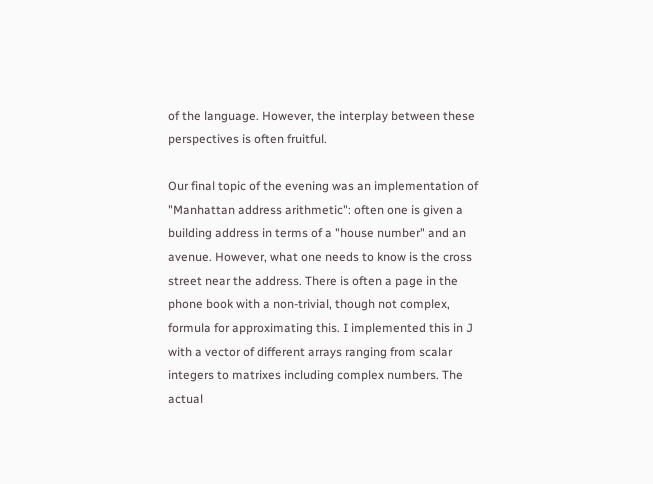of the language. However, the interplay between these perspectives is often fruitful.

Our final topic of the evening was an implementation of "Manhattan address arithmetic": often one is given a building address in terms of a "house number" and an avenue. However, what one needs to know is the cross street near the address. There is often a page in the phone book with a non-trivial, though not complex, formula for approximating this. I implemented this in J with a vector of different arrays ranging from scalar integers to matrixes including complex numbers. The actual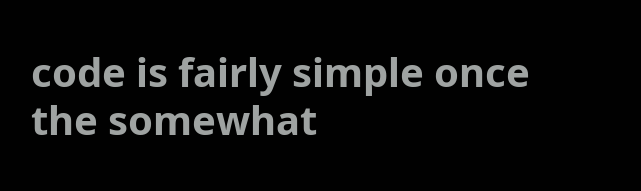code is fairly simple once the somewhat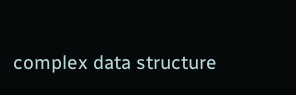complex data structure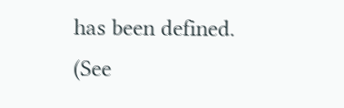has been defined. (See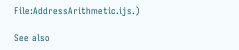File:AddressArithmetic.ijs.)

See also